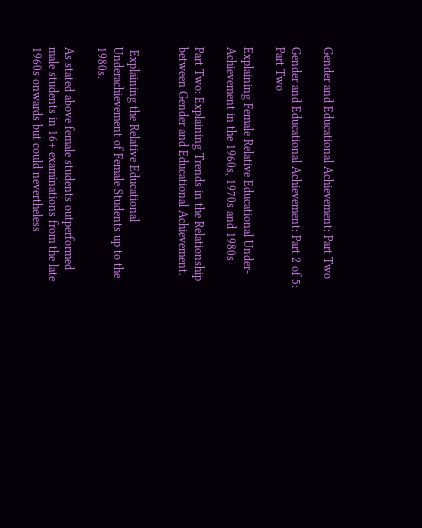Gender and Educational Achievement: Part Two

Gender and Educational Achievement: Part 2 of 5:  Part Two

Explaining Female Relative Educational Under-Achievement in the 1960s, 1970s and 1980s

Part Two: Explaining Trends in the Relationship between Gender and Educational Achievement.


 Explaining the Relative Educational Underachievement of Female Students up to the 1980s.

As stated above female students outperformed male students in 16+ examinations from the late 1960s onwards but could nevertheless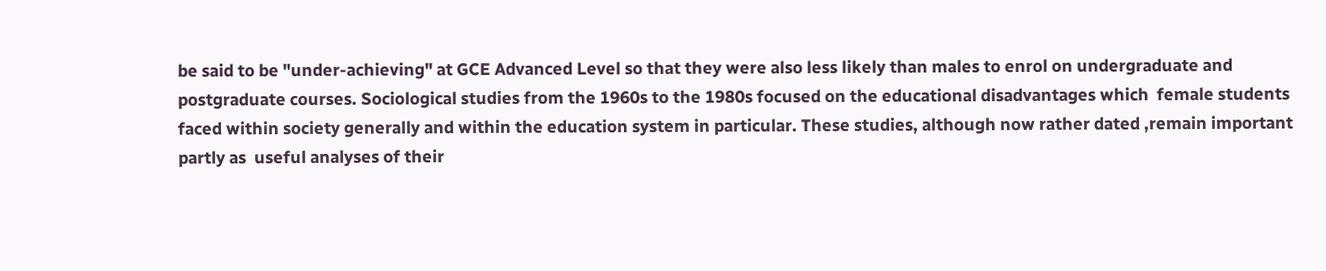be said to be "under-achieving" at GCE Advanced Level so that they were also less likely than males to enrol on undergraduate and postgraduate courses. Sociological studies from the 1960s to the 1980s focused on the educational disadvantages which  female students faced within society generally and within the education system in particular. These studies, although now rather dated ,remain important  partly as  useful analyses of their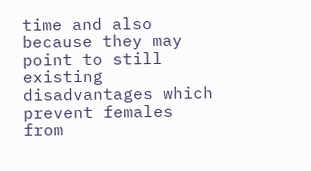time and also because they may point to still existing  disadvantages which  prevent females from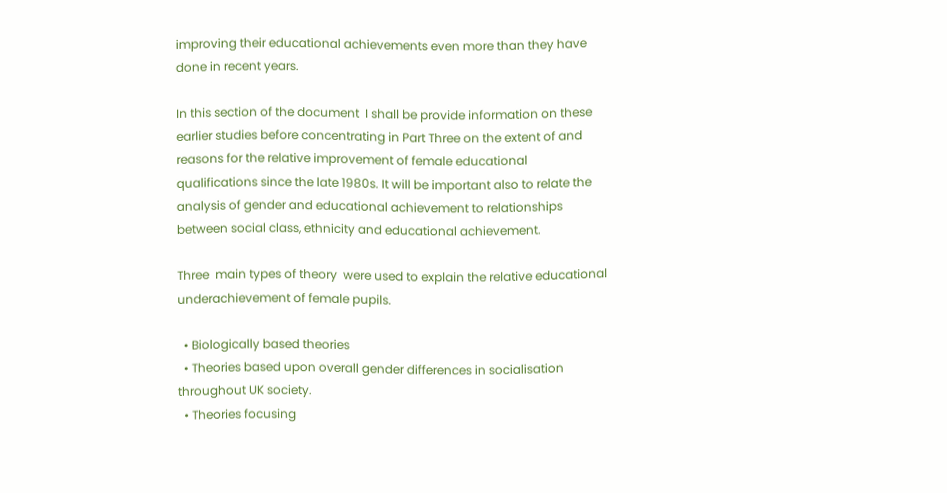improving their educational achievements even more than they have done in recent years.

In this section of the document  I shall be provide information on these earlier studies before concentrating in Part Three on the extent of and reasons for the relative improvement of female educational qualifications since the late 1980s. It will be important also to relate the analysis of gender and educational achievement to relationships between social class, ethnicity and educational achievement.

Three  main types of theory  were used to explain the relative educational underachievement of female pupils.

  • Biologically based theories
  • Theories based upon overall gender differences in socialisation throughout UK society.
  • Theories focusing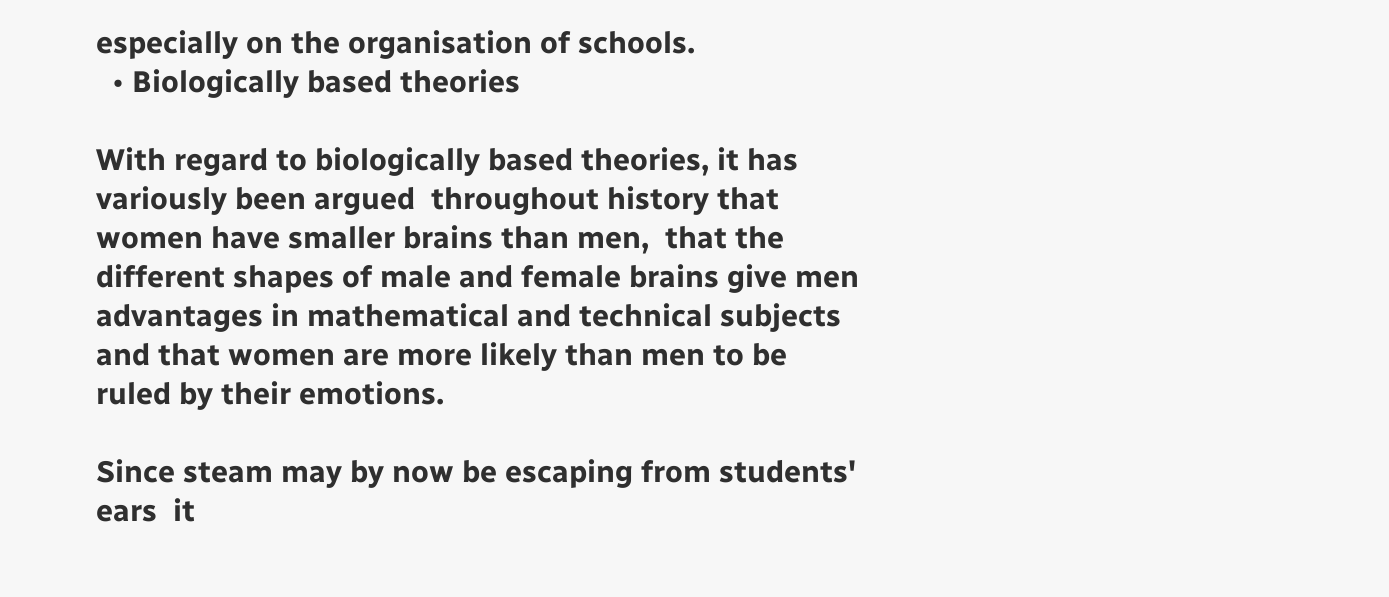especially on the organisation of schools.
  • Biologically based theories

With regard to biologically based theories, it has variously been argued  throughout history that women have smaller brains than men,  that the different shapes of male and female brains give men advantages in mathematical and technical subjects and that women are more likely than men to be ruled by their emotions.

Since steam may by now be escaping from students' ears  it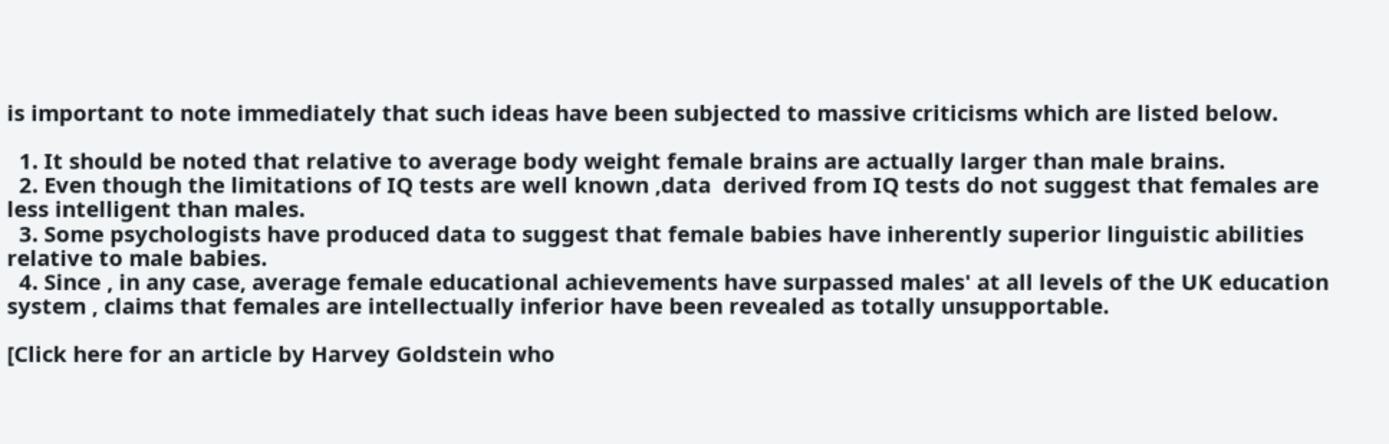is important to note immediately that such ideas have been subjected to massive criticisms which are listed below.

  1. It should be noted that relative to average body weight female brains are actually larger than male brains.
  2. Even though the limitations of IQ tests are well known ,data  derived from IQ tests do not suggest that females are less intelligent than males.
  3. Some psychologists have produced data to suggest that female babies have inherently superior linguistic abilities relative to male babies.
  4. Since , in any case, average female educational achievements have surpassed males' at all levels of the UK education system , claims that females are intellectually inferior have been revealed as totally unsupportable.

[Click here for an article by Harvey Goldstein who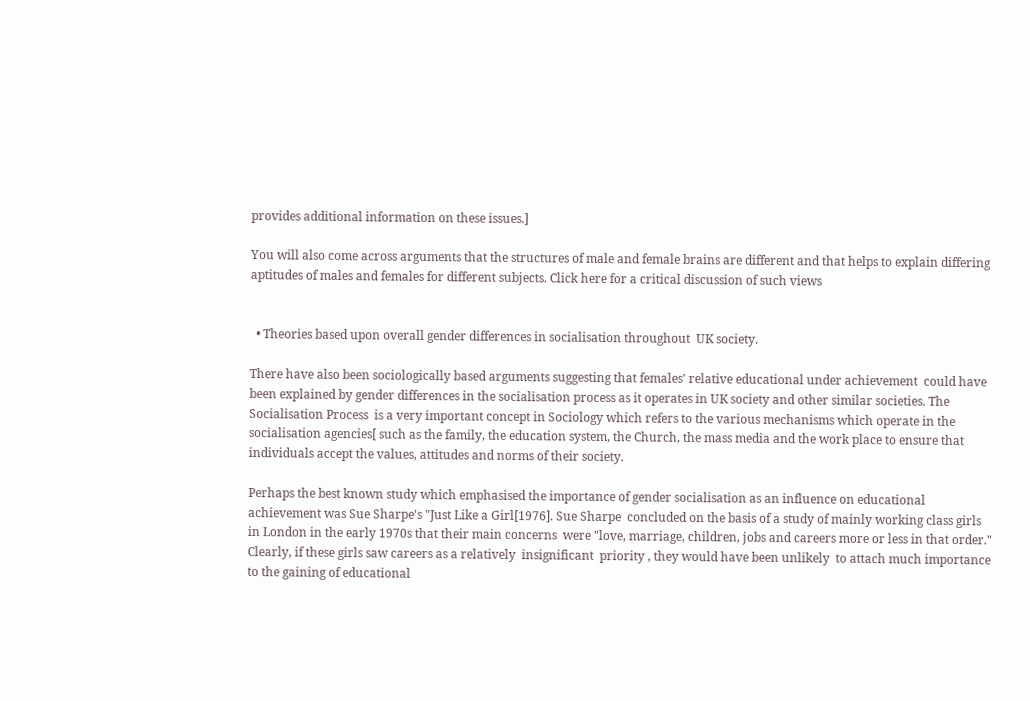provides additional information on these issues.]

You will also come across arguments that the structures of male and female brains are different and that helps to explain differing aptitudes of males and females for different subjects. Click here for a critical discussion of such views


  • Theories based upon overall gender differences in socialisation throughout  UK society.

There have also been sociologically based arguments suggesting that females' relative educational under achievement  could have been explained by gender differences in the socialisation process as it operates in UK society and other similar societies. The Socialisation Process  is a very important concept in Sociology which refers to the various mechanisms which operate in the socialisation agencies[ such as the family, the education system, the Church, the mass media and the work place to ensure that individuals accept the values, attitudes and norms of their society.

Perhaps the best known study which emphasised the importance of gender socialisation as an influence on educational achievement was Sue Sharpe's "Just Like a Girl[1976]. Sue Sharpe  concluded on the basis of a study of mainly working class girls in London in the early 1970s that their main concerns  were "love, marriage, children, jobs and careers more or less in that order." Clearly, if these girls saw careers as a relatively  insignificant  priority , they would have been unlikely  to attach much importance to the gaining of educational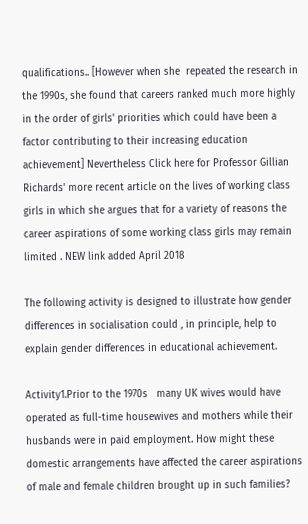qualifications.. [However when she  repeated the research in the 1990s, she found that careers ranked much more highly in the order of girls' priorities which could have been a factor contributing to their increasing education achievement] Nevertheless Click here for Professor Gillian Richards' more recent article on the lives of working class girls in which she argues that for a variety of reasons the career aspirations of some working class girls may remain limited . NEW link added April 2018

The following activity is designed to illustrate how gender differences in socialisation could , in principle, help to explain gender differences in educational achievement.

Activity1.Prior to the 1970s   many UK wives would have operated as full-time housewives and mothers while their husbands were in paid employment. How might these domestic arrangements have affected the career aspirations of male and female children brought up in such families?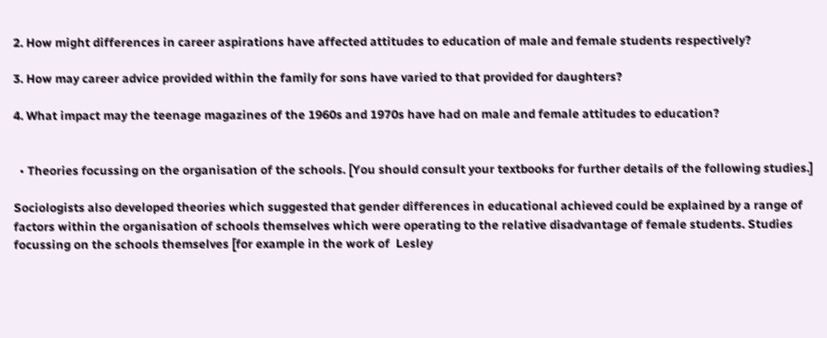2. How might differences in career aspirations have affected attitudes to education of male and female students respectively?

3. How may career advice provided within the family for sons have varied to that provided for daughters?

4. What impact may the teenage magazines of the 1960s and 1970s have had on male and female attitudes to education?


  • Theories focussing on the organisation of the schools. [You should consult your textbooks for further details of the following studies.]

Sociologists also developed theories which suggested that gender differences in educational achieved could be explained by a range of factors within the organisation of schools themselves which were operating to the relative disadvantage of female students. Studies focussing on the schools themselves [for example in the work of  Lesley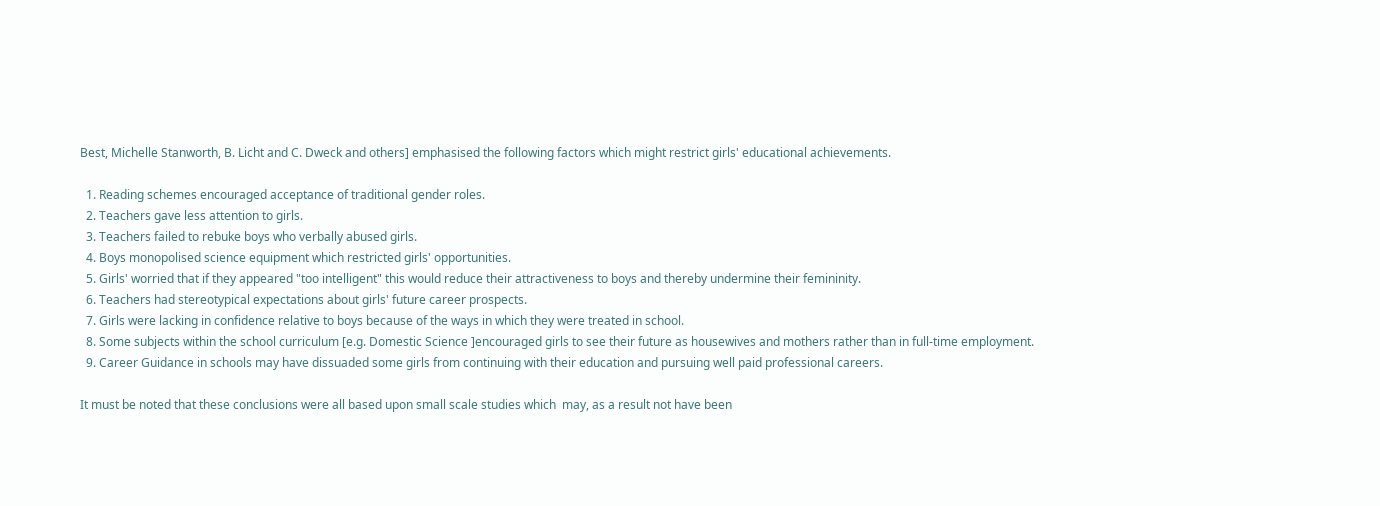Best, Michelle Stanworth, B. Licht and C. Dweck and others] emphasised the following factors which might restrict girls' educational achievements.

  1. Reading schemes encouraged acceptance of traditional gender roles.
  2. Teachers gave less attention to girls.
  3. Teachers failed to rebuke boys who verbally abused girls.
  4. Boys monopolised science equipment which restricted girls' opportunities.
  5. Girls' worried that if they appeared "too intelligent" this would reduce their attractiveness to boys and thereby undermine their femininity.
  6. Teachers had stereotypical expectations about girls' future career prospects.
  7. Girls were lacking in confidence relative to boys because of the ways in which they were treated in school.
  8. Some subjects within the school curriculum [e.g. Domestic Science ]encouraged girls to see their future as housewives and mothers rather than in full-time employment.
  9. Career Guidance in schools may have dissuaded some girls from continuing with their education and pursuing well paid professional careers.

It must be noted that these conclusions were all based upon small scale studies which  may, as a result not have been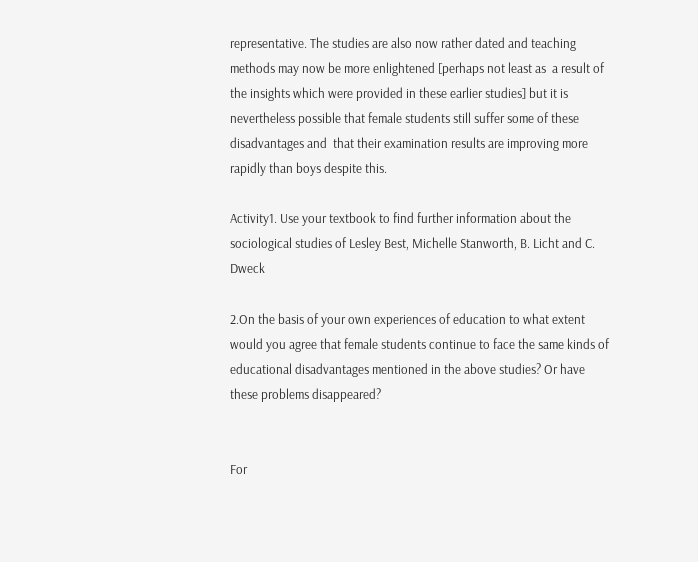representative. The studies are also now rather dated and teaching methods may now be more enlightened [perhaps not least as  a result of the insights which were provided in these earlier studies] but it is nevertheless possible that female students still suffer some of these disadvantages and  that their examination results are improving more rapidly than boys despite this.

Activity1. Use your textbook to find further information about the sociological studies of Lesley Best, Michelle Stanworth, B. Licht and C. Dweck

2.On the basis of your own experiences of education to what extent would you agree that female students continue to face the same kinds of educational disadvantages mentioned in the above studies? Or have these problems disappeared?


For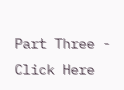Part Three -  Click Here